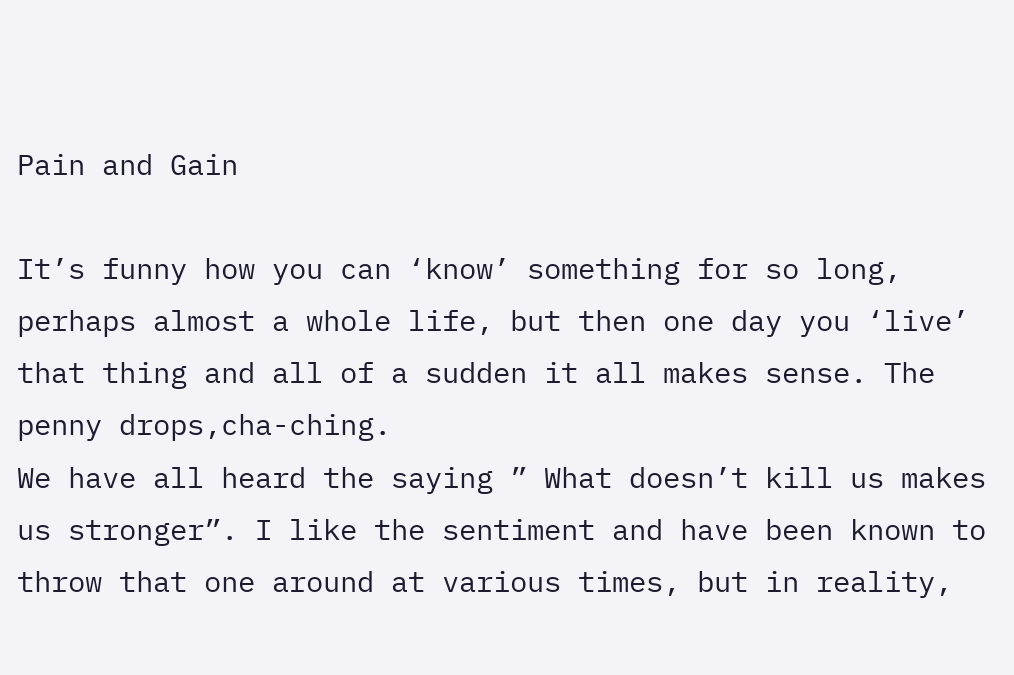Pain and Gain

It’s funny how you can ‘know’ something for so long, perhaps almost a whole life, but then one day you ‘live’ that thing and all of a sudden it all makes sense. The penny drops,cha-ching.
We have all heard the saying ” What doesn’t kill us makes us stronger”. I like the sentiment and have been known to throw that one around at various times, but in reality,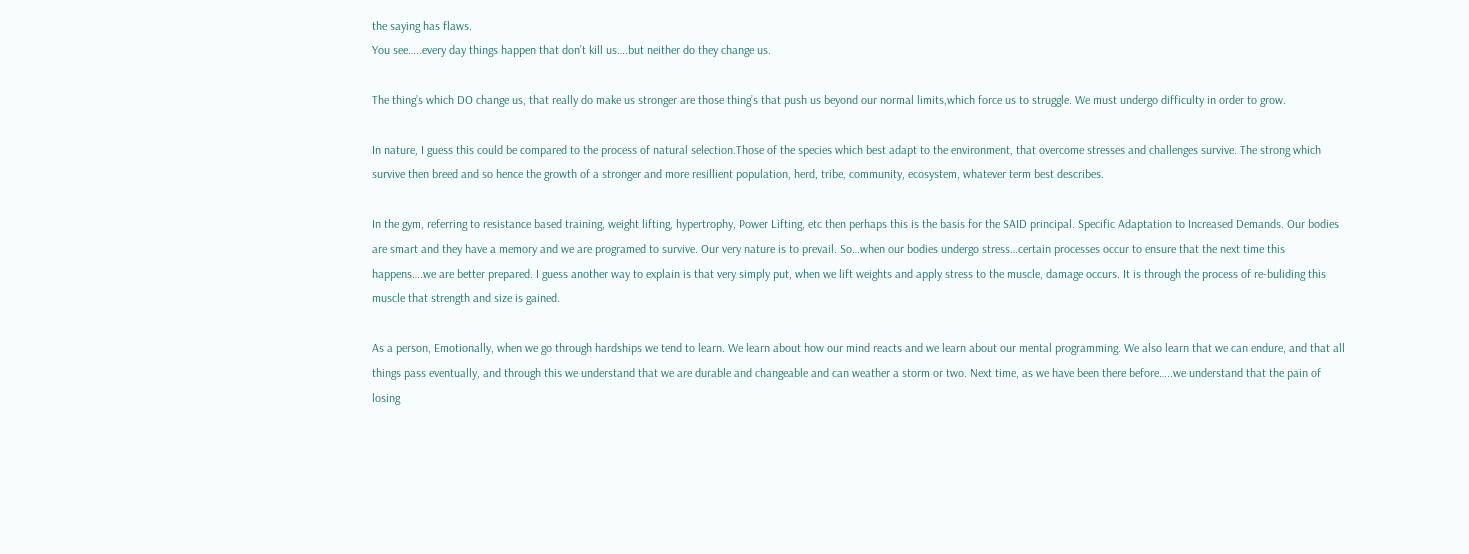the saying has flaws.
You see…..every day things happen that don’t kill us….but neither do they change us.

The thing’s which DO change us, that really do make us stronger are those thing’s that push us beyond our normal limits,which force us to struggle. We must undergo difficulty in order to grow.

In nature, I guess this could be compared to the process of natural selection.Those of the species which best adapt to the environment, that overcome stresses and challenges survive. The strong which survive then breed and so hence the growth of a stronger and more resillient population, herd, tribe, community, ecosystem, whatever term best describes.

In the gym, referring to resistance based training, weight lifting, hypertrophy, Power Lifting, etc then perhaps this is the basis for the SAID principal. Specific Adaptation to Increased Demands. Our bodies are smart and they have a memory and we are programed to survive. Our very nature is to prevail. So…when our bodies undergo stress…certain processes occur to ensure that the next time this happens….we are better prepared. I guess another way to explain is that very simply put, when we lift weights and apply stress to the muscle, damage occurs. It is through the process of re-buliding this muscle that strength and size is gained.

As a person, Emotionally, when we go through hardships we tend to learn. We learn about how our mind reacts and we learn about our mental programming. We also learn that we can endure, and that all things pass eventually, and through this we understand that we are durable and changeable and can weather a storm or two. Next time, as we have been there before…..we understand that the pain of losing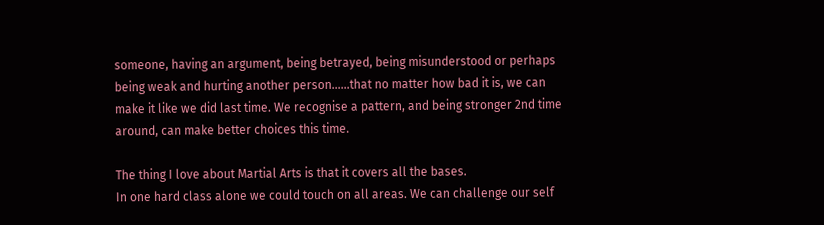someone, having an argument, being betrayed, being misunderstood or perhaps being weak and hurting another person……that no matter how bad it is, we can make it like we did last time. We recognise a pattern, and being stronger 2nd time around, can make better choices this time.

The thing I love about Martial Arts is that it covers all the bases.
In one hard class alone we could touch on all areas. We can challenge our self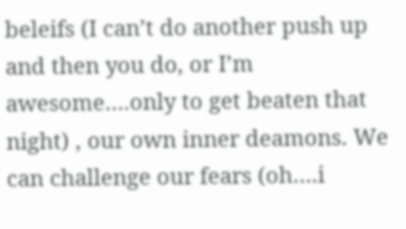beleifs (I can’t do another push up and then you do, or I’m awesome….only to get beaten that night) , our own inner deamons. We can challenge our fears (oh….i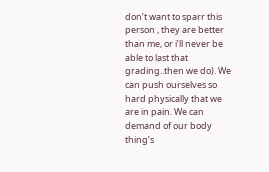don’t want to sparr this person , they are better than me, or i’ll never be able to last that grading..then we do). We can push ourselves so hard physically that we are in pain. We can demand of our body thing’s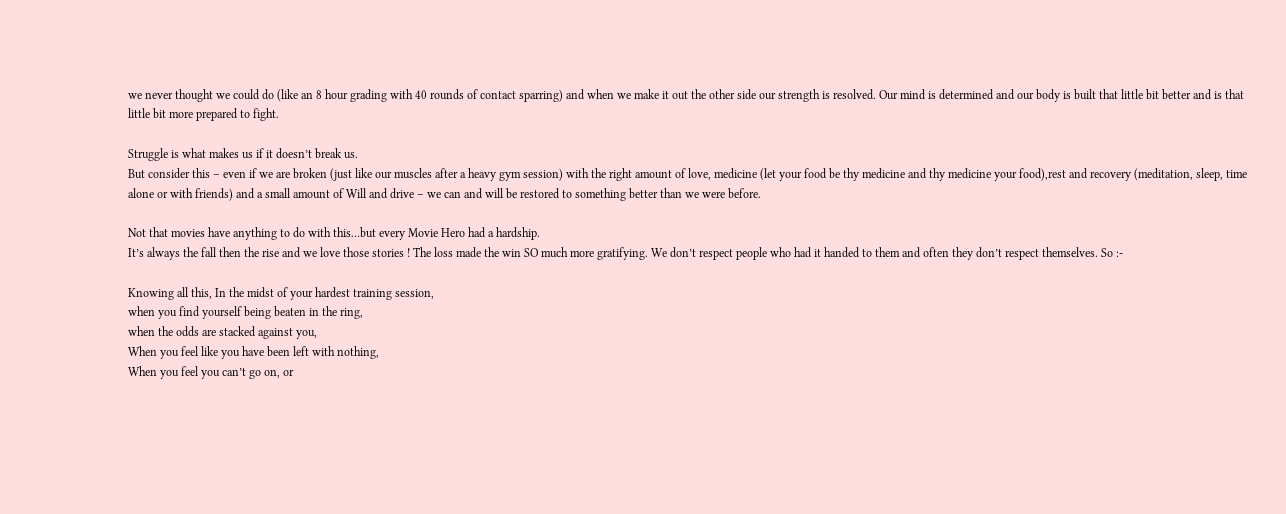we never thought we could do (like an 8 hour grading with 40 rounds of contact sparring) and when we make it out the other side our strength is resolved. Our mind is determined and our body is built that little bit better and is that little bit more prepared to fight.

Struggle is what makes us if it doesn’t break us.
But consider this – even if we are broken (just like our muscles after a heavy gym session) with the right amount of love, medicine (let your food be thy medicine and thy medicine your food),rest and recovery (meditation, sleep, time alone or with friends) and a small amount of Will and drive – we can and will be restored to something better than we were before.

Not that movies have anything to do with this…but every Movie Hero had a hardship.
It’s always the fall then the rise and we love those stories ! The loss made the win SO much more gratifying. We don’t respect people who had it handed to them and often they don’t respect themselves. So :-

Knowing all this, In the midst of your hardest training session,
when you find yourself being beaten in the ring,
when the odds are stacked against you,
When you feel like you have been left with nothing,
When you feel you can’t go on, or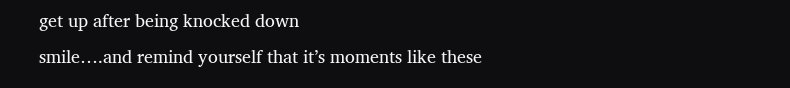get up after being knocked down
smile….and remind yourself that it’s moments like these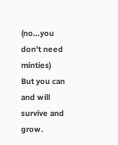(no…you don’t need minties)
But you can and will survive and grow.